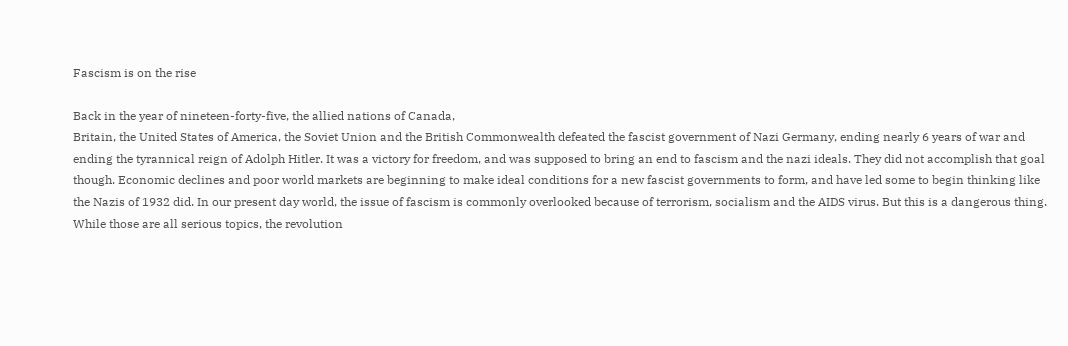Fascism is on the rise

Back in the year of nineteen-forty-five, the allied nations of Canada,
Britain, the United States of America, the Soviet Union and the British Commonwealth defeated the fascist government of Nazi Germany, ending nearly 6 years of war and ending the tyrannical reign of Adolph Hitler. It was a victory for freedom, and was supposed to bring an end to fascism and the nazi ideals. They did not accomplish that goal though. Economic declines and poor world markets are beginning to make ideal conditions for a new fascist governments to form, and have led some to begin thinking like the Nazis of 1932 did. In our present day world, the issue of fascism is commonly overlooked because of terrorism, socialism and the AIDS virus. But this is a dangerous thing. While those are all serious topics, the revolution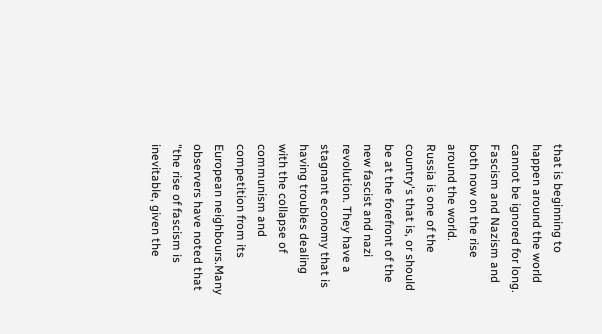that is beginning to happen around the world cannot be ignored for long. Fascism and Nazism and both now on the rise around the world.
Russia is one of the country's that is, or should be at the forefront of the new fascist and nazi revolution. They have a stagnant economy that is having troubles dealing with the collapse of communism and competition from its European neighbours.Many observers have noted that "the rise of fascism is inevitable, given the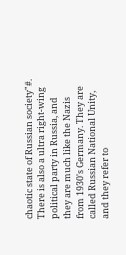chaotic state of Russian society"#. There is also a ultra right-wing political party in Russia, and they are much like the Nazis from 1930's Germany. They are called Russian National Unity, and they refer to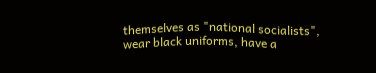themselves as "national socialists", wear black uniforms, have a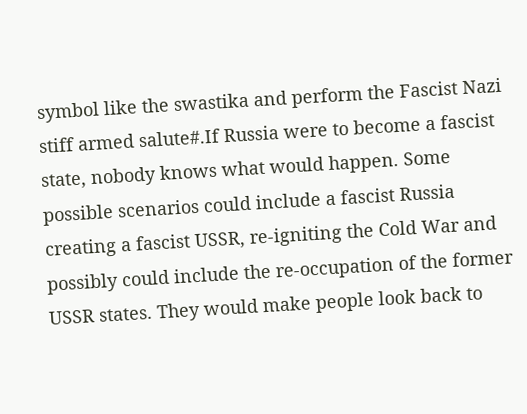symbol like the swastika and perform the Fascist Nazi stiff armed salute#.If Russia were to become a fascist state, nobody knows what would happen. Some possible scenarios could include a fascist Russia creating a fascist USSR, re-igniting the Cold War and possibly could include the re-occupation of the former USSR states. They would make people look back to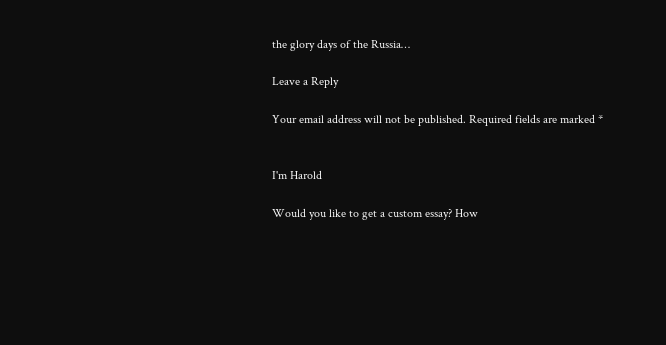the glory days of the Russia…

Leave a Reply

Your email address will not be published. Required fields are marked *


I'm Harold

Would you like to get a custom essay? How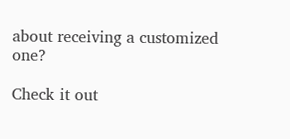about receiving a customized one?

Check it out